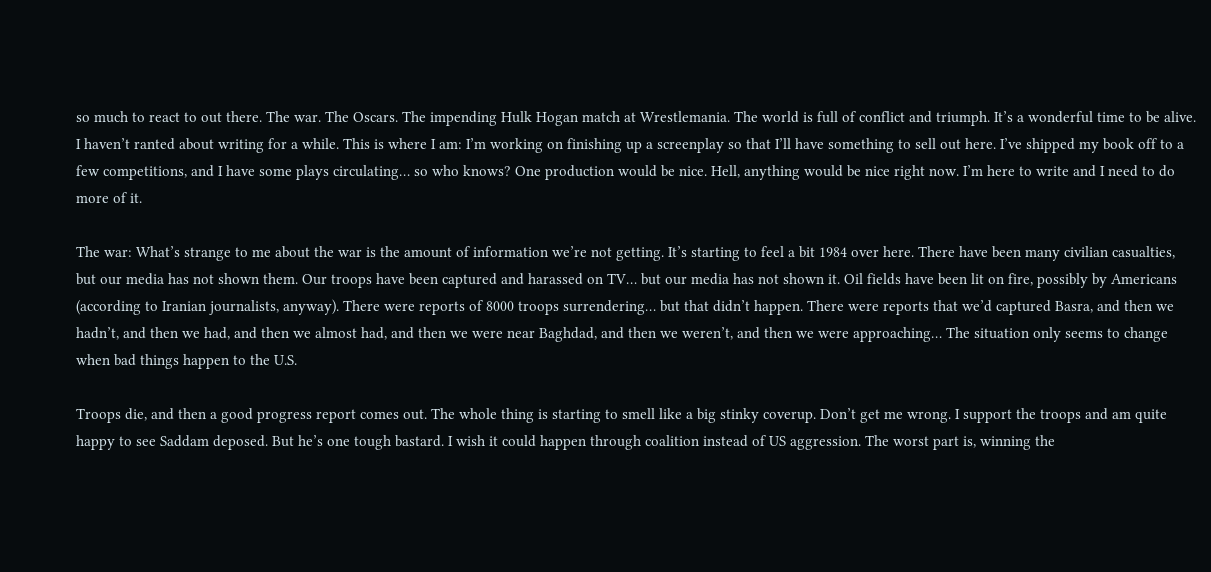so much to react to out there. The war. The Oscars. The impending Hulk Hogan match at Wrestlemania. The world is full of conflict and triumph. It’s a wonderful time to be alive. I haven’t ranted about writing for a while. This is where I am: I’m working on finishing up a screenplay so that I’ll have something to sell out here. I’ve shipped my book off to a few competitions, and I have some plays circulating… so who knows? One production would be nice. Hell, anything would be nice right now. I’m here to write and I need to do more of it.

The war: What’s strange to me about the war is the amount of information we’re not getting. It’s starting to feel a bit 1984 over here. There have been many civilian casualties, but our media has not shown them. Our troops have been captured and harassed on TV… but our media has not shown it. Oil fields have been lit on fire, possibly by Americans (according to Iranian journalists, anyway). There were reports of 8000 troops surrendering… but that didn’t happen. There were reports that we’d captured Basra, and then we hadn’t, and then we had, and then we almost had, and then we were near Baghdad, and then we weren’t, and then we were approaching… The situation only seems to change when bad things happen to the U.S.

Troops die, and then a good progress report comes out. The whole thing is starting to smell like a big stinky coverup. Don’t get me wrong. I support the troops and am quite happy to see Saddam deposed. But he’s one tough bastard. I wish it could happen through coalition instead of US aggression. The worst part is, winning the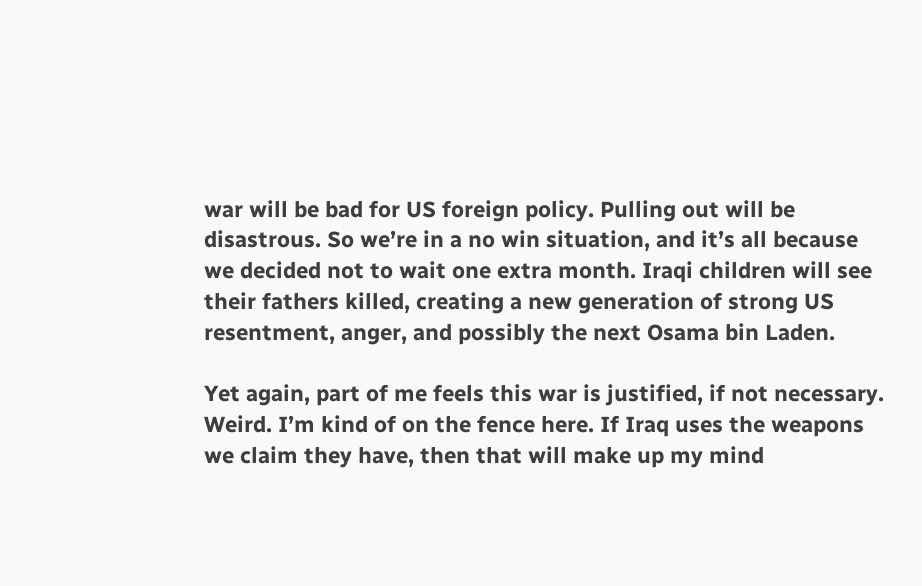war will be bad for US foreign policy. Pulling out will be disastrous. So we’re in a no win situation, and it’s all because we decided not to wait one extra month. Iraqi children will see their fathers killed, creating a new generation of strong US resentment, anger, and possibly the next Osama bin Laden.

Yet again, part of me feels this war is justified, if not necessary. Weird. I’m kind of on the fence here. If Iraq uses the weapons we claim they have, then that will make up my mind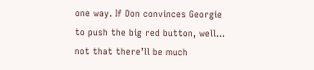one way. If Don convinces Georgie to push the big red button, well… not that there’ll be much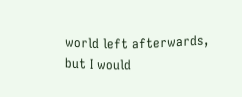world left afterwards, but I would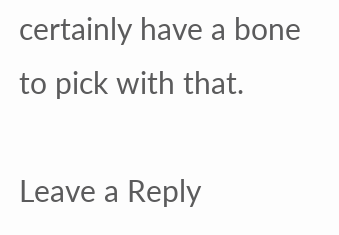certainly have a bone to pick with that.

Leave a Reply